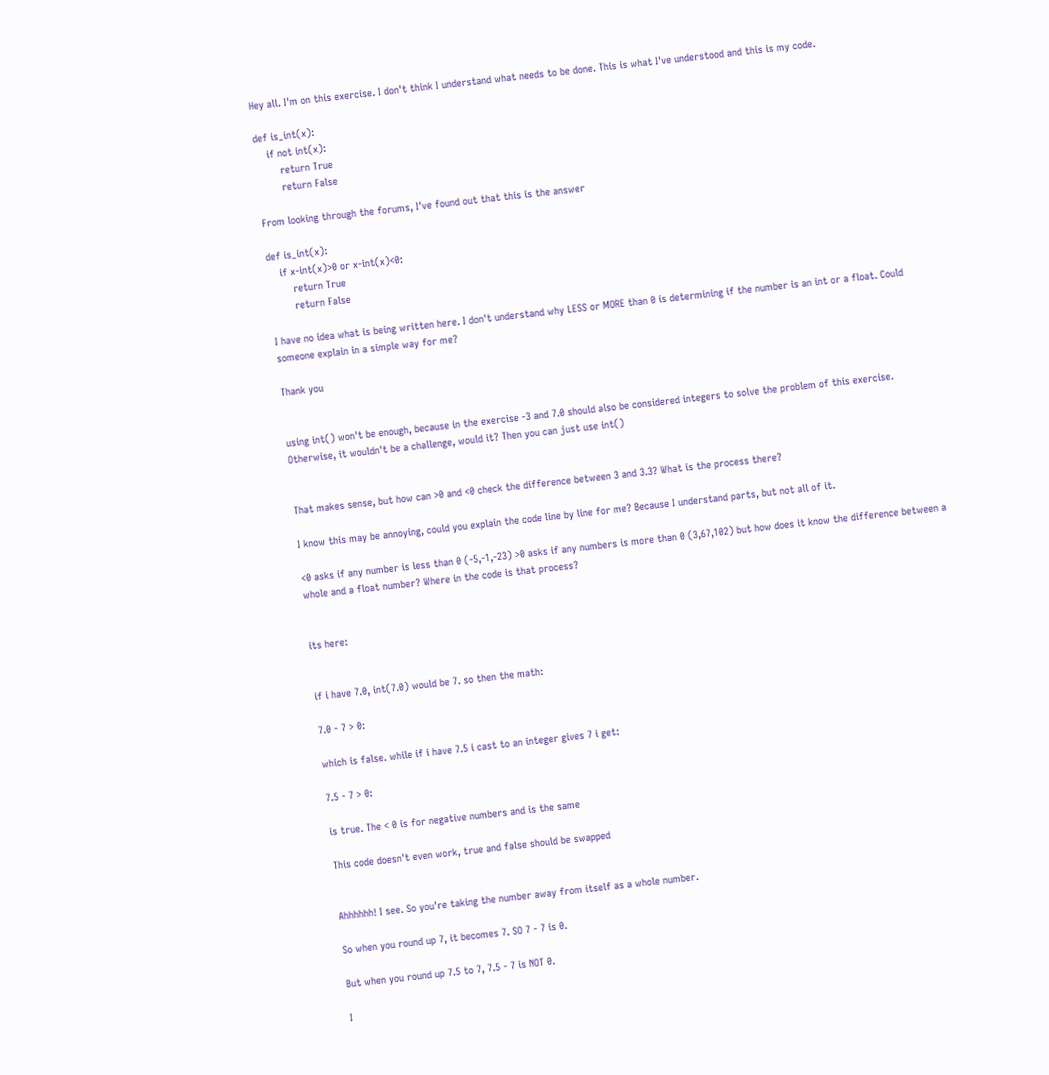Hey all. I'm on this exercise. I don't think I understand what needs to be done. This is what I've understood and this is my code.

def is_int(x):
    if not int(x):
        return True
        return False

From looking through the forums, I've found out that this is the answer

def is_int(x):
    if x-int(x)>0 or x-int(x)<0:
        return True
        return False

I have no idea what is being written here. I don't understand why LESS or MORE than 0 is determining if the number is an int or a float. Could someone explain in a simple way for me?

Thank you


using int() won't be enough, because in the exercise -3 and 7.0 should also be considered integers to solve the problem of this exercise. Otherwise, it wouldn't be a challenge, would it? Then you can just use int()


That makes sense, but how can >0 and <0 check the difference between 3 and 3.3? What is the process there?

I know this may be annoying, could you explain the code line by line for me? Because I understand parts, but not all of it.

<0 asks if any number is less than 0 (-5,-1,-23) >0 asks if any numbers is more than 0 (3,67,102) but how does it know the difference between a whole and a float number? Where in the code is that process?


its here:


if i have 7.0, int(7.0) would be 7. so then the math:

7.0 - 7 > 0:

which is false. while if i have 7.5 i cast to an integer gives 7 i get:

7.5 - 7 > 0:

is true. The < 0 is for negative numbers and is the same

This code doesn't even work, true and false should be swapped


Ahhhhhh! I see. So you're taking the number away from itself as a whole number.

So when you round up 7, it becomes 7. SO 7 - 7 is 0.

But when you round up 7.5 to 7, 7.5 - 7 is NOT 0.

I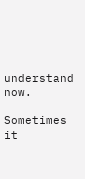understand now.

Sometimes it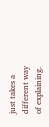just takes a different way of explaining.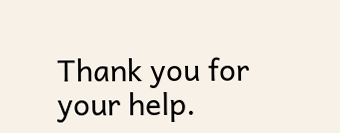Thank you for your help.